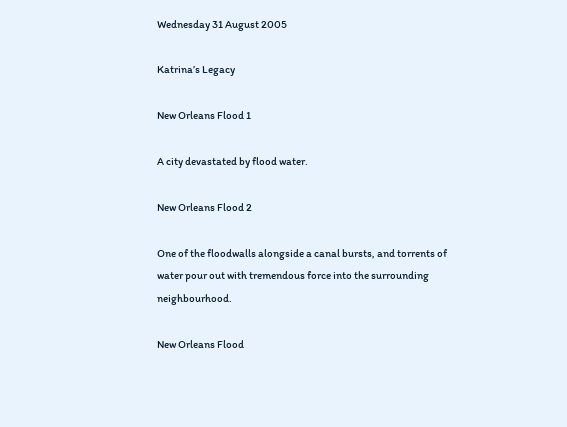Wednesday 31 August 2005

Katrina’s Legacy

New Orleans Flood 1

A city devastated by flood water.

New Orleans Flood 2

One of the floodwalls alongside a canal bursts, and torrents of water pour out with tremendous force into the surrounding neighbourhood.

New Orleans Flood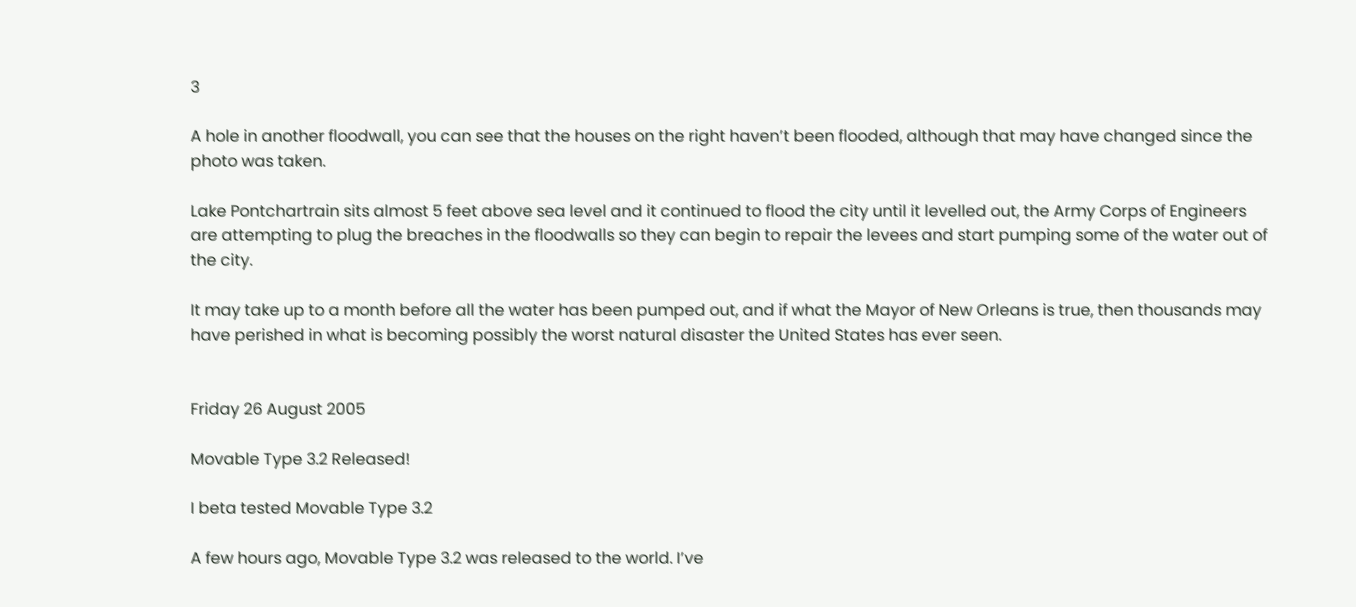3

A hole in another floodwall, you can see that the houses on the right haven’t been flooded, although that may have changed since the photo was taken.

Lake Pontchartrain sits almost 5 feet above sea level and it continued to flood the city until it levelled out, the Army Corps of Engineers are attempting to plug the breaches in the floodwalls so they can begin to repair the levees and start pumping some of the water out of the city.

It may take up to a month before all the water has been pumped out, and if what the Mayor of New Orleans is true, then thousands may have perished in what is becoming possibly the worst natural disaster the United States has ever seen.


Friday 26 August 2005

Movable Type 3.2 Released!

I beta tested Movable Type 3.2

A few hours ago, Movable Type 3.2 was released to the world. I’ve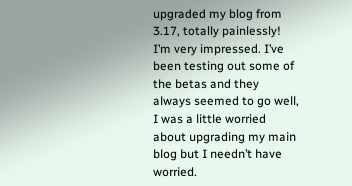upgraded my blog from 3.17, totally painlessly! I’m very impressed. I’ve been testing out some of the betas and they always seemed to go well, I was a little worried about upgrading my main blog but I needn’t have worried.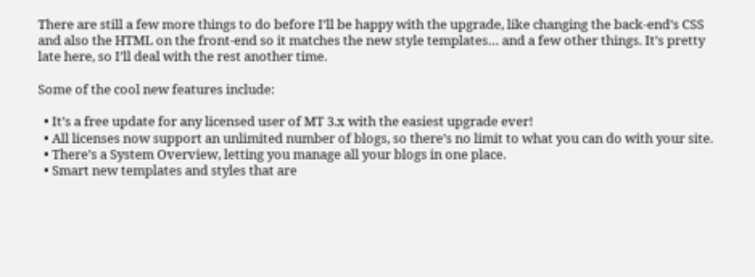There are still a few more things to do before I’ll be happy with the upgrade, like changing the back-end’s CSS and also the HTML on the front-end so it matches the new style templates… and a few other things. It’s pretty late here, so I’ll deal with the rest another time.

Some of the cool new features include:

  • It’s a free update for any licensed user of MT 3.x with the easiest upgrade ever!
  • All licenses now support an unlimited number of blogs, so there’s no limit to what you can do with your site.
  • There’s a System Overview, letting you manage all your blogs in one place.
  • Smart new templates and styles that are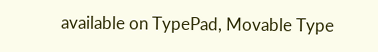available on TypePad, Movable Type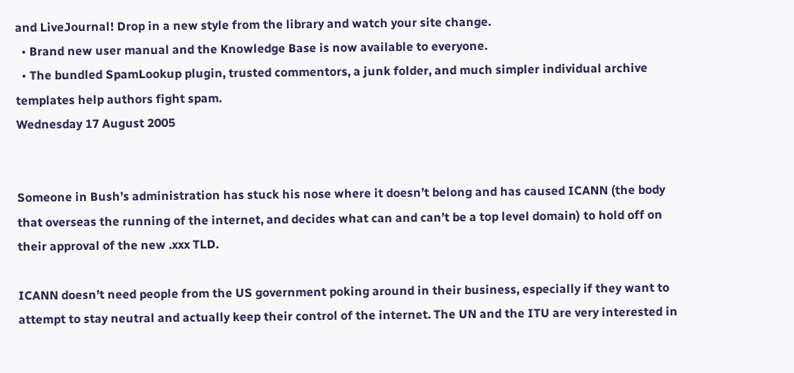and LiveJournal! Drop in a new style from the library and watch your site change.
  • Brand new user manual and the Knowledge Base is now available to everyone.
  • The bundled SpamLookup plugin, trusted commentors, a junk folder, and much simpler individual archive templates help authors fight spam.
Wednesday 17 August 2005


Someone in Bush’s administration has stuck his nose where it doesn’t belong and has caused ICANN (the body that overseas the running of the internet, and decides what can and can’t be a top level domain) to hold off on their approval of the new .xxx TLD.

ICANN doesn’t need people from the US government poking around in their business, especially if they want to attempt to stay neutral and actually keep their control of the internet. The UN and the ITU are very interested in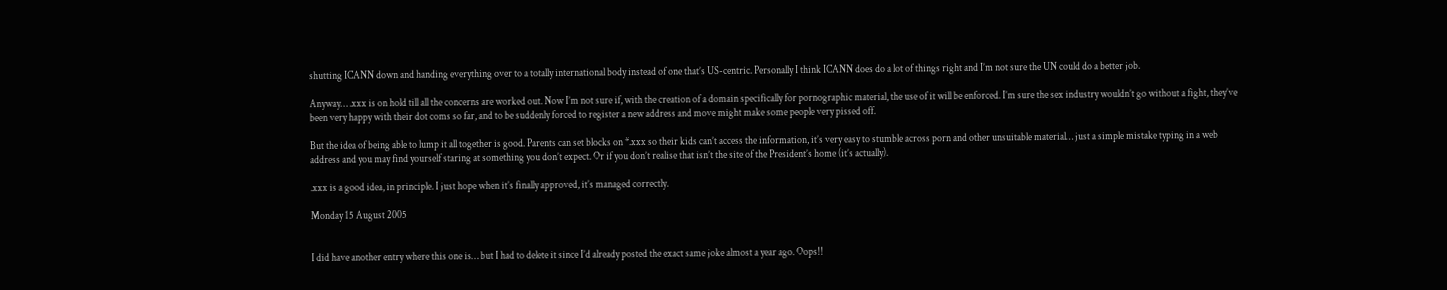shutting ICANN down and handing everything over to a totally international body instead of one that’s US-centric. Personally I think ICANN does do a lot of things right and I’m not sure the UN could do a better job.

Anyway… .xxx is on hold till all the concerns are worked out. Now I’m not sure if, with the creation of a domain specifically for pornographic material, the use of it will be enforced. I’m sure the sex industry wouldn’t go without a fight, they’ve been very happy with their dot coms so far, and to be suddenly forced to register a new address and move might make some people very pissed off.

But the idea of being able to lump it all together is good. Parents can set blocks on *.xxx so their kids can’t access the information, it’s very easy to stumble across porn and other unsuitable material… just a simple mistake typing in a web address and you may find yourself staring at something you don’t expect. Or if you don’t realise that isn’t the site of the President’s home (it’s actually).

.xxx is a good idea, in principle. I just hope when it’s finally approved, it’s managed correctly.

Monday 15 August 2005


I did have another entry where this one is… but I had to delete it since I’d already posted the exact same joke almost a year ago. Oops!!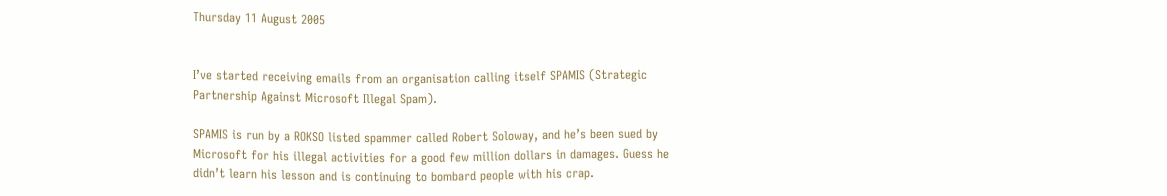Thursday 11 August 2005


I’ve started receiving emails from an organisation calling itself SPAMIS (Strategic Partnership Against Microsoft Illegal Spam).

SPAMIS is run by a ROKSO listed spammer called Robert Soloway, and he’s been sued by Microsoft for his illegal activities for a good few million dollars in damages. Guess he didn’t learn his lesson and is continuing to bombard people with his crap.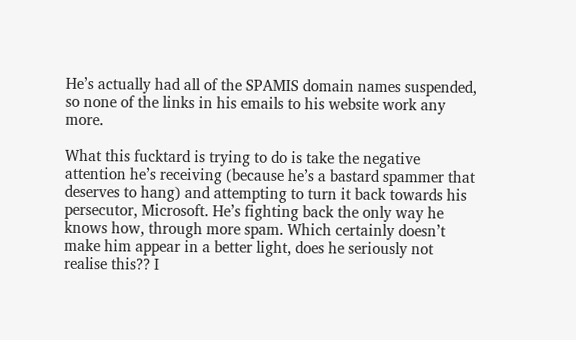He’s actually had all of the SPAMIS domain names suspended, so none of the links in his emails to his website work any more.

What this fucktard is trying to do is take the negative attention he’s receiving (because he’s a bastard spammer that deserves to hang) and attempting to turn it back towards his persecutor, Microsoft. He’s fighting back the only way he knows how, through more spam. Which certainly doesn’t make him appear in a better light, does he seriously not realise this?? I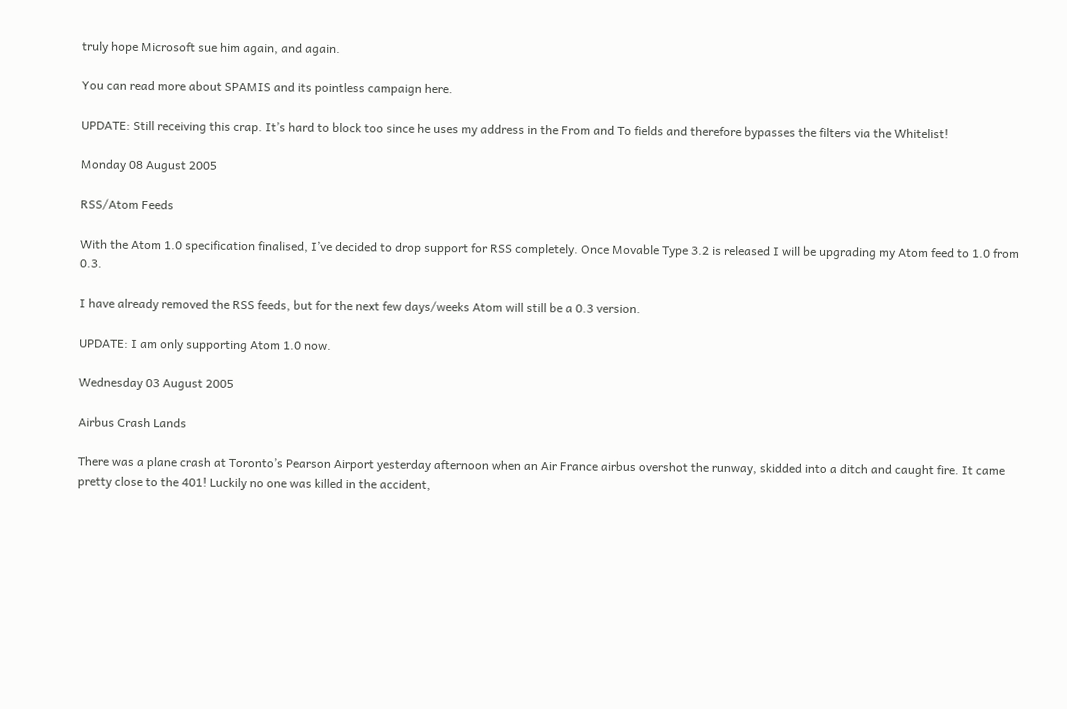truly hope Microsoft sue him again, and again.

You can read more about SPAMIS and its pointless campaign here.

UPDATE: Still receiving this crap. It’s hard to block too since he uses my address in the From and To fields and therefore bypasses the filters via the Whitelist!

Monday 08 August 2005

RSS/Atom Feeds

With the Atom 1.0 specification finalised, I’ve decided to drop support for RSS completely. Once Movable Type 3.2 is released I will be upgrading my Atom feed to 1.0 from 0.3.

I have already removed the RSS feeds, but for the next few days/weeks Atom will still be a 0.3 version.

UPDATE: I am only supporting Atom 1.0 now.

Wednesday 03 August 2005

Airbus Crash Lands

There was a plane crash at Toronto’s Pearson Airport yesterday afternoon when an Air France airbus overshot the runway, skidded into a ditch and caught fire. It came pretty close to the 401! Luckily no one was killed in the accident,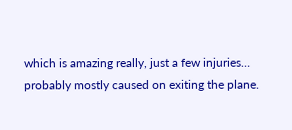which is amazing really, just a few injuries… probably mostly caused on exiting the plane.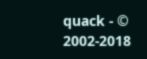quack - © 2002-2018